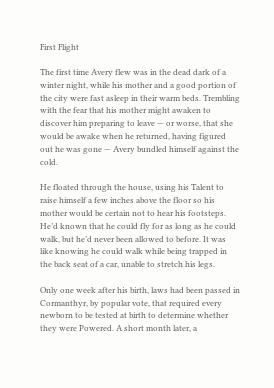First Flight

The first time Avery flew was in the dead dark of a winter night, while his mother and a good portion of the city were fast asleep in their warm beds. Trembling with the fear that his mother might awaken to discover him preparing to leave — or worse, that she would be awake when he returned, having figured out he was gone — Avery bundled himself against the cold.

He floated through the house, using his Talent to raise himself a few inches above the floor so his mother would be certain not to hear his footsteps. He’d known that he could fly for as long as he could walk, but he’d never been allowed to before. It was like knowing he could walk while being trapped in the back seat of a car, unable to stretch his legs.

Only one week after his birth, laws had been passed in Cormanthyr, by popular vote, that required every newborn to be tested at birth to determine whether they were Powered. A short month later, a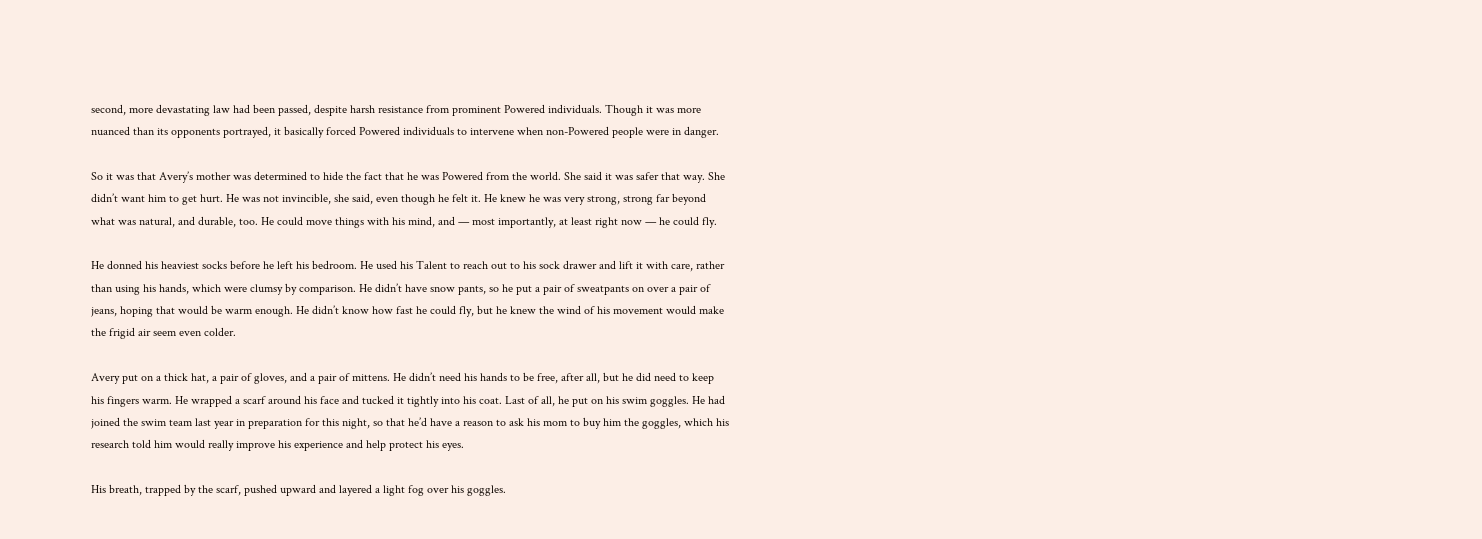second, more devastating law had been passed, despite harsh resistance from prominent Powered individuals. Though it was more nuanced than its opponents portrayed, it basically forced Powered individuals to intervene when non-Powered people were in danger.

So it was that Avery’s mother was determined to hide the fact that he was Powered from the world. She said it was safer that way. She didn’t want him to get hurt. He was not invincible, she said, even though he felt it. He knew he was very strong, strong far beyond what was natural, and durable, too. He could move things with his mind, and — most importantly, at least right now — he could fly.

He donned his heaviest socks before he left his bedroom. He used his Talent to reach out to his sock drawer and lift it with care, rather than using his hands, which were clumsy by comparison. He didn’t have snow pants, so he put a pair of sweatpants on over a pair of jeans, hoping that would be warm enough. He didn’t know how fast he could fly, but he knew the wind of his movement would make the frigid air seem even colder.

Avery put on a thick hat, a pair of gloves, and a pair of mittens. He didn’t need his hands to be free, after all, but he did need to keep his fingers warm. He wrapped a scarf around his face and tucked it tightly into his coat. Last of all, he put on his swim goggles. He had joined the swim team last year in preparation for this night, so that he’d have a reason to ask his mom to buy him the goggles, which his research told him would really improve his experience and help protect his eyes.

His breath, trapped by the scarf, pushed upward and layered a light fog over his goggles.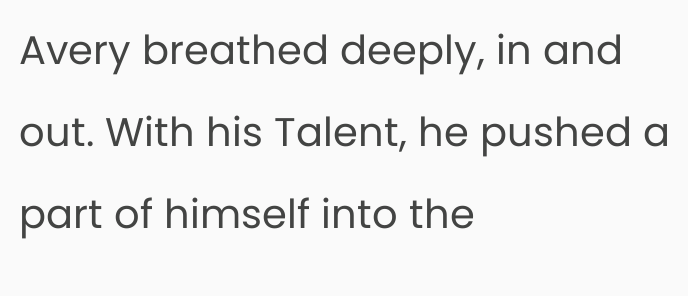Avery breathed deeply, in and out. With his Talent, he pushed a part of himself into the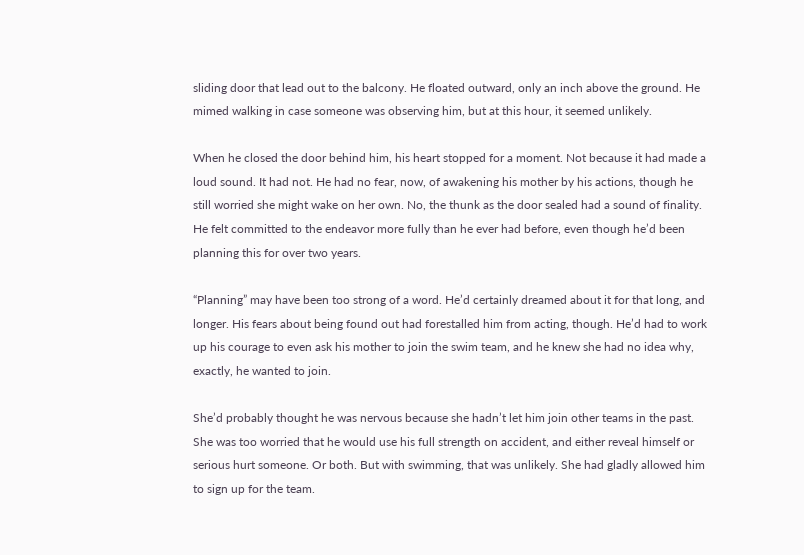sliding door that lead out to the balcony. He floated outward, only an inch above the ground. He mimed walking in case someone was observing him, but at this hour, it seemed unlikely.

When he closed the door behind him, his heart stopped for a moment. Not because it had made a loud sound. It had not. He had no fear, now, of awakening his mother by his actions, though he still worried she might wake on her own. No, the thunk as the door sealed had a sound of finality. He felt committed to the endeavor more fully than he ever had before, even though he’d been planning this for over two years.

“Planning” may have been too strong of a word. He’d certainly dreamed about it for that long, and longer. His fears about being found out had forestalled him from acting, though. He’d had to work up his courage to even ask his mother to join the swim team, and he knew she had no idea why, exactly, he wanted to join.

She’d probably thought he was nervous because she hadn’t let him join other teams in the past. She was too worried that he would use his full strength on accident, and either reveal himself or serious hurt someone. Or both. But with swimming, that was unlikely. She had gladly allowed him to sign up for the team.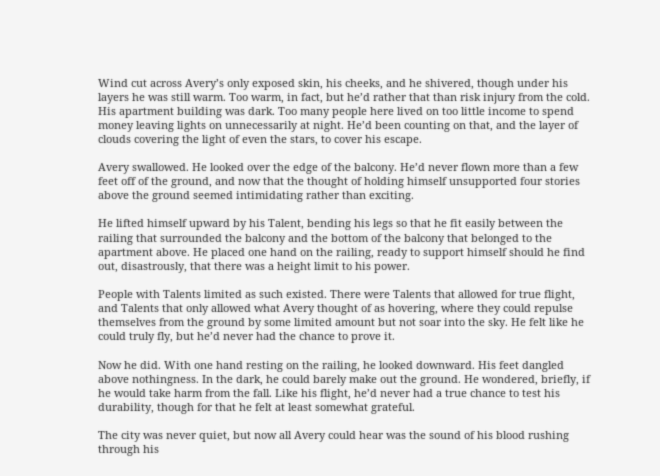Wind cut across Avery’s only exposed skin, his cheeks, and he shivered, though under his layers he was still warm. Too warm, in fact, but he’d rather that than risk injury from the cold. His apartment building was dark. Too many people here lived on too little income to spend money leaving lights on unnecessarily at night. He’d been counting on that, and the layer of clouds covering the light of even the stars, to cover his escape.

Avery swallowed. He looked over the edge of the balcony. He’d never flown more than a few feet off of the ground, and now that the thought of holding himself unsupported four stories above the ground seemed intimidating rather than exciting.

He lifted himself upward by his Talent, bending his legs so that he fit easily between the railing that surrounded the balcony and the bottom of the balcony that belonged to the apartment above. He placed one hand on the railing, ready to support himself should he find out, disastrously, that there was a height limit to his power.

People with Talents limited as such existed. There were Talents that allowed for true flight, and Talents that only allowed what Avery thought of as hovering, where they could repulse themselves from the ground by some limited amount but not soar into the sky. He felt like he could truly fly, but he’d never had the chance to prove it.

Now he did. With one hand resting on the railing, he looked downward. His feet dangled above nothingness. In the dark, he could barely make out the ground. He wondered, briefly, if he would take harm from the fall. Like his flight, he’d never had a true chance to test his durability, though for that he felt at least somewhat grateful.

The city was never quiet, but now all Avery could hear was the sound of his blood rushing through his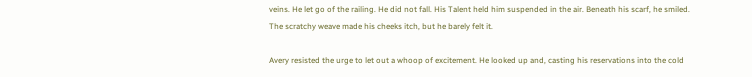veins. He let go of the railing. He did not fall. His Talent held him suspended in the air. Beneath his scarf, he smiled. The scratchy weave made his cheeks itch, but he barely felt it.

Avery resisted the urge to let out a whoop of excitement. He looked up and, casting his reservations into the cold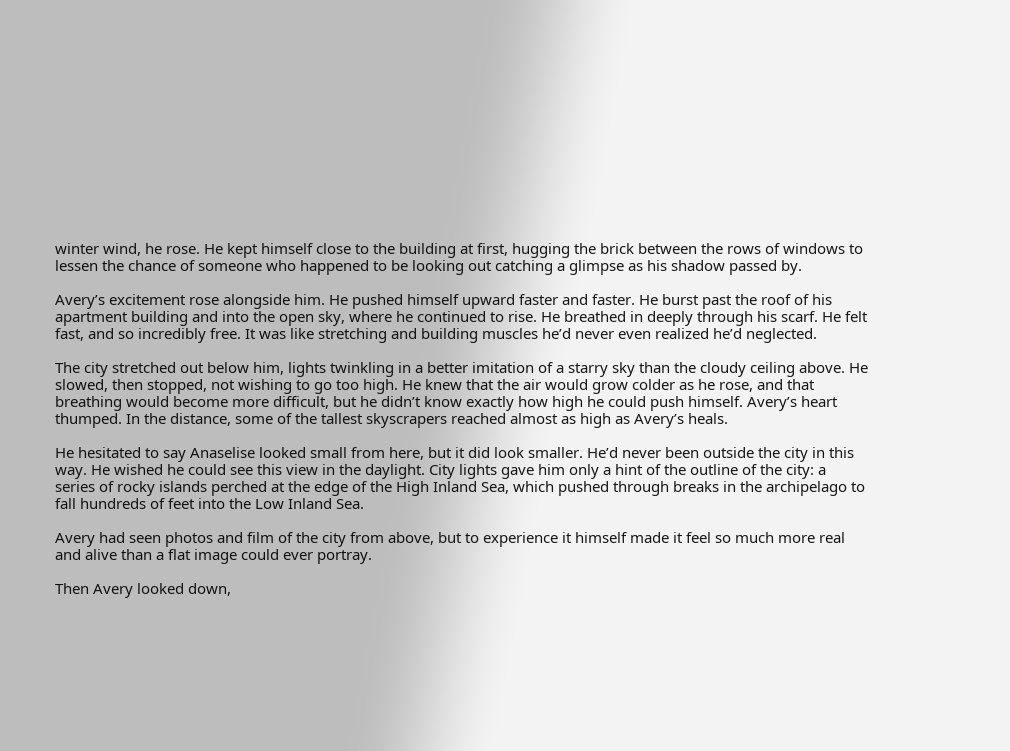winter wind, he rose. He kept himself close to the building at first, hugging the brick between the rows of windows to lessen the chance of someone who happened to be looking out catching a glimpse as his shadow passed by.

Avery’s excitement rose alongside him. He pushed himself upward faster and faster. He burst past the roof of his apartment building and into the open sky, where he continued to rise. He breathed in deeply through his scarf. He felt fast, and so incredibly free. It was like stretching and building muscles he’d never even realized he’d neglected.

The city stretched out below him, lights twinkling in a better imitation of a starry sky than the cloudy ceiling above. He slowed, then stopped, not wishing to go too high. He knew that the air would grow colder as he rose, and that breathing would become more difficult, but he didn’t know exactly how high he could push himself. Avery’s heart thumped. In the distance, some of the tallest skyscrapers reached almost as high as Avery’s heals.

He hesitated to say Anaselise looked small from here, but it did look smaller. He’d never been outside the city in this way. He wished he could see this view in the daylight. City lights gave him only a hint of the outline of the city: a series of rocky islands perched at the edge of the High Inland Sea, which pushed through breaks in the archipelago to fall hundreds of feet into the Low Inland Sea.

Avery had seen photos and film of the city from above, but to experience it himself made it feel so much more real and alive than a flat image could ever portray.

Then Avery looked down,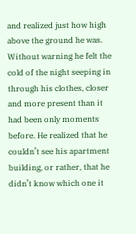and realized just how high above the ground he was. Without warning he felt the cold of the night seeping in through his clothes, closer and more present than it had been only moments before. He realized that he couldn’t see his apartment building, or rather, that he didn’t know which one it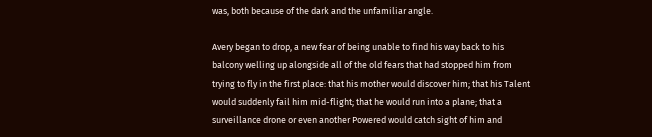was, both because of the dark and the unfamiliar angle.

Avery began to drop, a new fear of being unable to find his way back to his balcony welling up alongside all of the old fears that had stopped him from trying to fly in the first place: that his mother would discover him; that his Talent would suddenly fail him mid-flight; that he would run into a plane; that a surveillance drone or even another Powered would catch sight of him and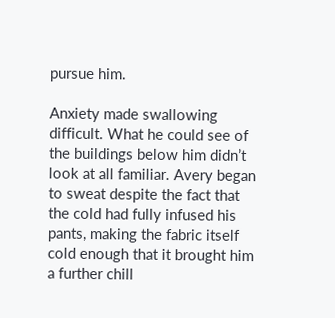pursue him.

Anxiety made swallowing difficult. What he could see of the buildings below him didn’t look at all familiar. Avery began to sweat despite the fact that the cold had fully infused his pants, making the fabric itself cold enough that it brought him a further chill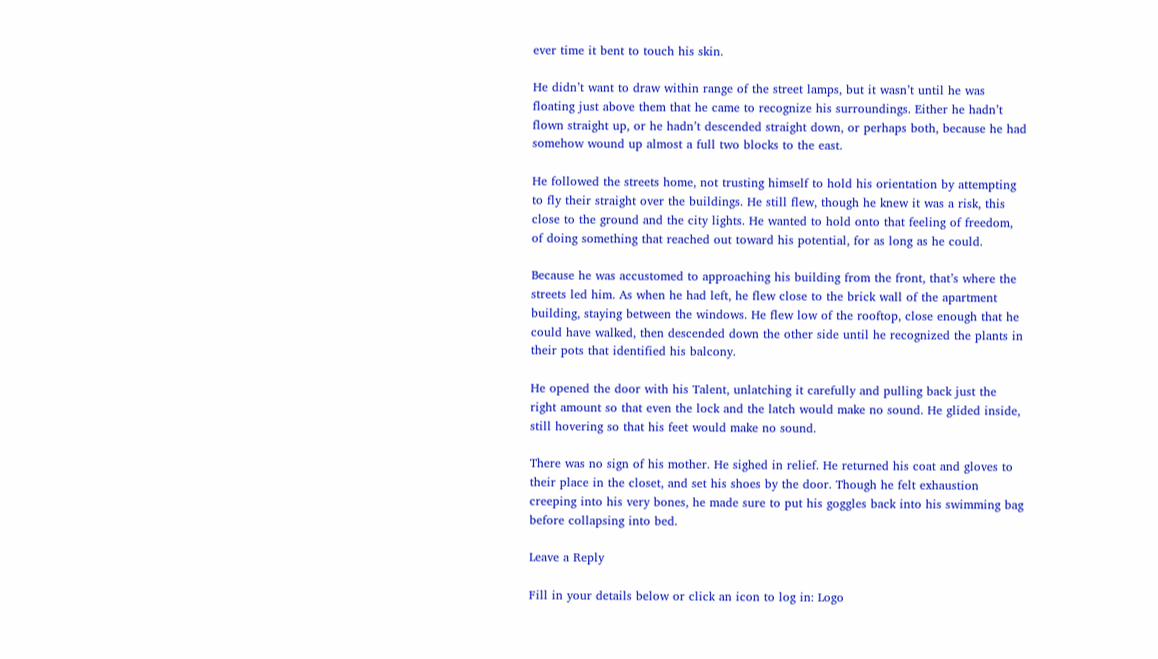ever time it bent to touch his skin.

He didn’t want to draw within range of the street lamps, but it wasn’t until he was floating just above them that he came to recognize his surroundings. Either he hadn’t flown straight up, or he hadn’t descended straight down, or perhaps both, because he had somehow wound up almost a full two blocks to the east.

He followed the streets home, not trusting himself to hold his orientation by attempting to fly their straight over the buildings. He still flew, though he knew it was a risk, this close to the ground and the city lights. He wanted to hold onto that feeling of freedom, of doing something that reached out toward his potential, for as long as he could.

Because he was accustomed to approaching his building from the front, that’s where the streets led him. As when he had left, he flew close to the brick wall of the apartment building, staying between the windows. He flew low of the rooftop, close enough that he could have walked, then descended down the other side until he recognized the plants in their pots that identified his balcony.

He opened the door with his Talent, unlatching it carefully and pulling back just the right amount so that even the lock and the latch would make no sound. He glided inside, still hovering so that his feet would make no sound.

There was no sign of his mother. He sighed in relief. He returned his coat and gloves to their place in the closet, and set his shoes by the door. Though he felt exhaustion creeping into his very bones, he made sure to put his goggles back into his swimming bag before collapsing into bed.

Leave a Reply

Fill in your details below or click an icon to log in: Logo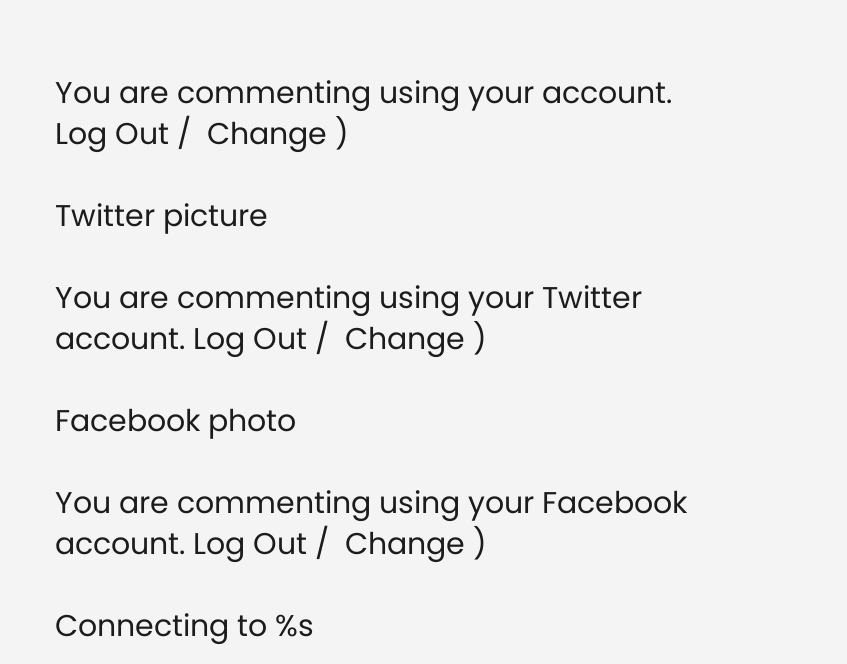You are commenting using your account. Log Out /  Change )

Twitter picture

You are commenting using your Twitter account. Log Out /  Change )

Facebook photo

You are commenting using your Facebook account. Log Out /  Change )

Connecting to %s